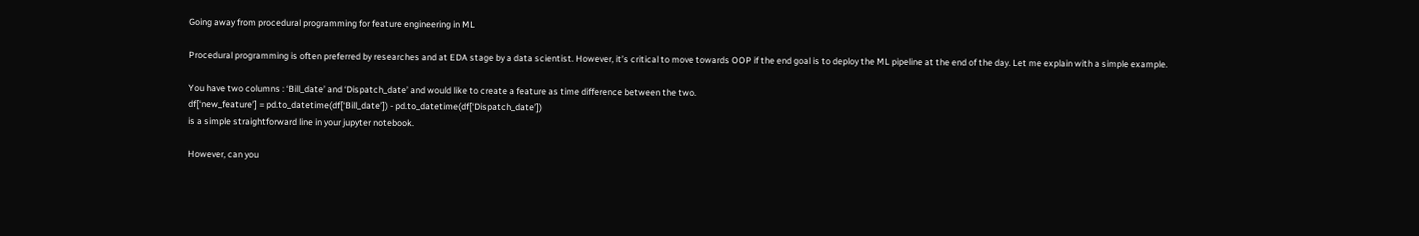Going away from procedural programming for feature engineering in ML

Procedural programming is often preferred by researches and at EDA stage by a data scientist. However, it’s critical to move towards OOP if the end goal is to deploy the ML pipeline at the end of the day. Let me explain with a simple example.

You have two columns : ‘Bill_date’ and ‘Dispatch_date’ and would like to create a feature as time difference between the two.
df[‘new_feature’] = pd.to_datetime(df[‘Bill_date’]) - pd.to_datetime(df[‘Dispatch_date’])
is a simple straightforward line in your jupyter notebook.

However, can you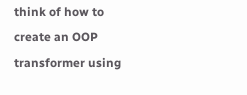think of how to create an OOP transformer using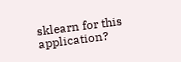sklearn for this application?